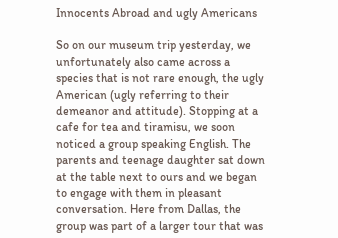Innocents Abroad and ugly Americans

So on our museum trip yesterday, we unfortunately also came across a species that is not rare enough, the ugly American (ugly referring to their demeanor and attitude). Stopping at a cafe for tea and tiramisu, we soon noticed a group speaking English. The parents and teenage daughter sat down at the table next to ours and we began to engage with them in pleasant conversation. Here from Dallas, the group was part of a larger tour that was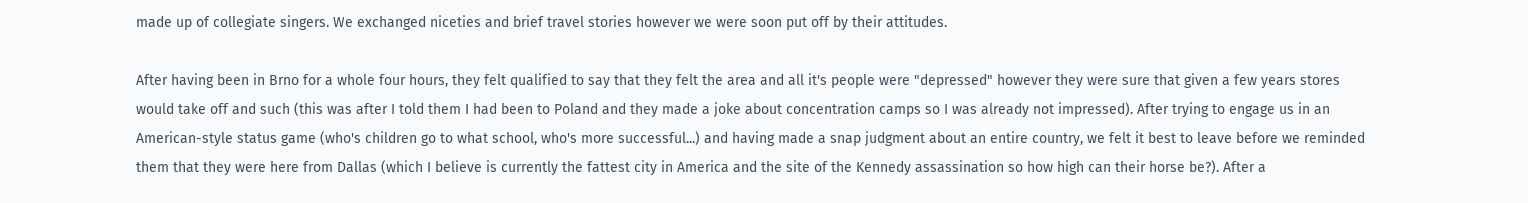made up of collegiate singers. We exchanged niceties and brief travel stories however we were soon put off by their attitudes.

After having been in Brno for a whole four hours, they felt qualified to say that they felt the area and all it's people were "depressed" however they were sure that given a few years stores would take off and such (this was after I told them I had been to Poland and they made a joke about concentration camps so I was already not impressed). After trying to engage us in an American-style status game (who's children go to what school, who's more successful...) and having made a snap judgment about an entire country, we felt it best to leave before we reminded them that they were here from Dallas (which I believe is currently the fattest city in America and the site of the Kennedy assassination so how high can their horse be?). After a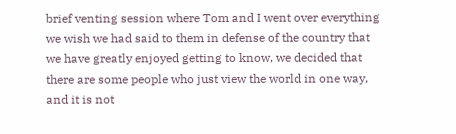brief venting session where Tom and I went over everything we wish we had said to them in defense of the country that we have greatly enjoyed getting to know, we decided that there are some people who just view the world in one way, and it is not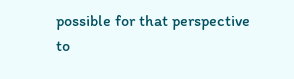possible for that perspective to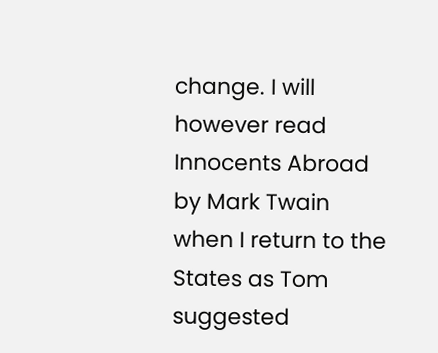change. I will however read Innocents Abroad by Mark Twain when I return to the States as Tom suggested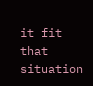it fit that situation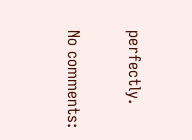perfectly.

No comments: